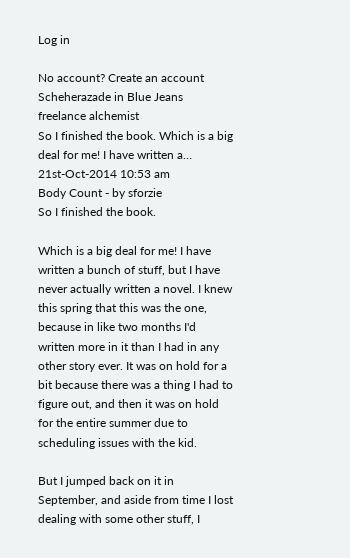Log in

No account? Create an account
Scheherazade in Blue Jeans
freelance alchemist
So I finished the book. Which is a big deal for me! I have written a…
21st-Oct-2014 10:53 am
Body Count - by sforzie
So I finished the book.

Which is a big deal for me! I have written a bunch of stuff, but I have never actually written a novel. I knew this spring that this was the one, because in like two months I'd written more in it than I had in any other story ever. It was on hold for a bit because there was a thing I had to figure out, and then it was on hold for the entire summer due to scheduling issues with the kid.

But I jumped back on it in September, and aside from time I lost dealing with some other stuff, I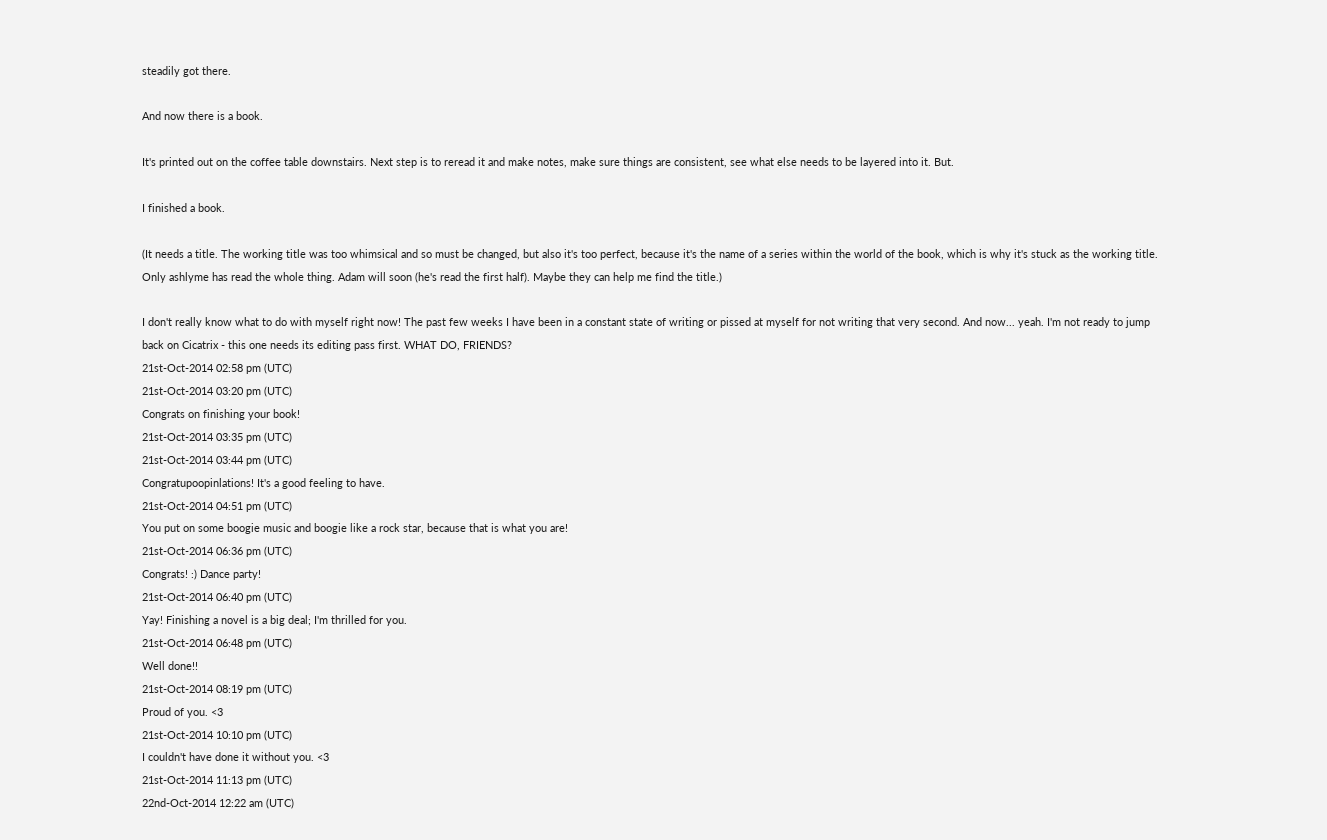steadily got there.

And now there is a book.

It's printed out on the coffee table downstairs. Next step is to reread it and make notes, make sure things are consistent, see what else needs to be layered into it. But.

I finished a book.

(It needs a title. The working title was too whimsical and so must be changed, but also it's too perfect, because it's the name of a series within the world of the book, which is why it's stuck as the working title. Only ashlyme has read the whole thing. Adam will soon (he's read the first half). Maybe they can help me find the title.)

I don't really know what to do with myself right now! The past few weeks I have been in a constant state of writing or pissed at myself for not writing that very second. And now... yeah. I'm not ready to jump back on Cicatrix - this one needs its editing pass first. WHAT DO, FRIENDS?
21st-Oct-2014 02:58 pm (UTC)
21st-Oct-2014 03:20 pm (UTC)
Congrats on finishing your book!
21st-Oct-2014 03:35 pm (UTC)
21st-Oct-2014 03:44 pm (UTC)
Congratupoopinlations! It's a good feeling to have.
21st-Oct-2014 04:51 pm (UTC)
You put on some boogie music and boogie like a rock star, because that is what you are!
21st-Oct-2014 06:36 pm (UTC)
Congrats! :) Dance party!
21st-Oct-2014 06:40 pm (UTC)
Yay! Finishing a novel is a big deal; I'm thrilled for you.
21st-Oct-2014 06:48 pm (UTC)
Well done!!
21st-Oct-2014 08:19 pm (UTC)
Proud of you. <3
21st-Oct-2014 10:10 pm (UTC)
I couldn't have done it without you. <3
21st-Oct-2014 11:13 pm (UTC)
22nd-Oct-2014 12:22 am (UTC)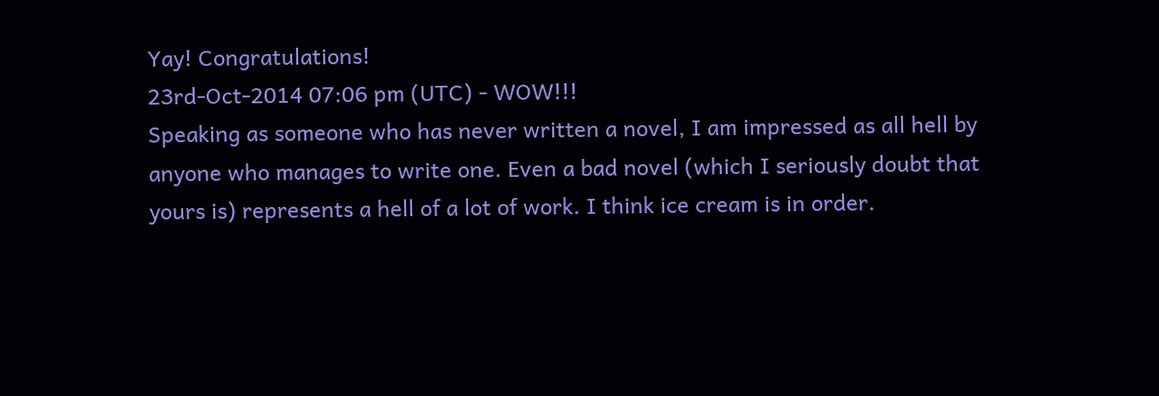Yay! Congratulations!
23rd-Oct-2014 07:06 pm (UTC) - WOW!!!
Speaking as someone who has never written a novel, I am impressed as all hell by anyone who manages to write one. Even a bad novel (which I seriously doubt that yours is) represents a hell of a lot of work. I think ice cream is in order.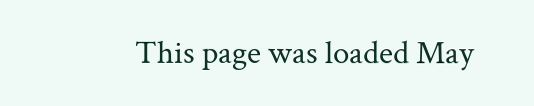This page was loaded May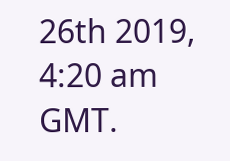26th 2019, 4:20 am GMT.